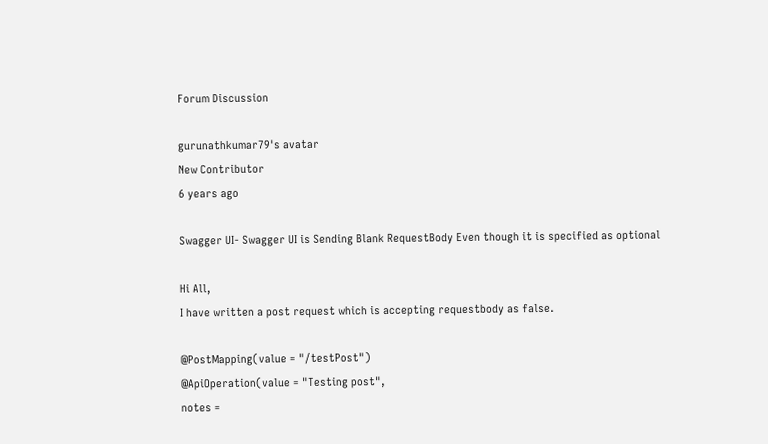Forum Discussion

gurunathkumar79's avatar
New Contributor
6 years ago

Swagger UI- Swagger UI is Sending Blank RequestBody Even though it is specified as optional

Hi All,
I have written a post request which is accepting requestbody as false.

@PostMapping(value = "/testPost")
@ApiOperation(value = "Testing post",
notes =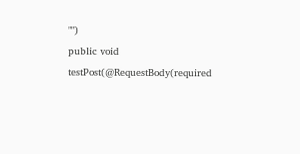"")
public void testPost(@RequestBody(required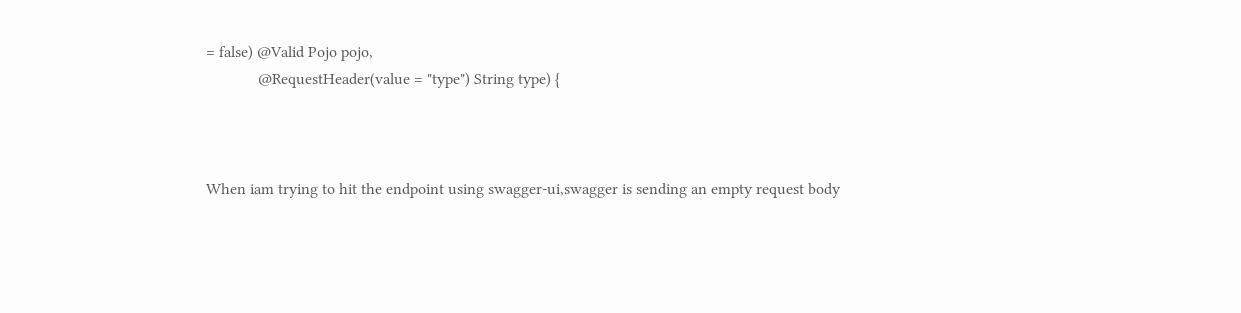= false) @Valid Pojo pojo,
             @RequestHeader(value = "type") String type) {



When iam trying to hit the endpoint using swagger-ui,swagger is sending an empty request body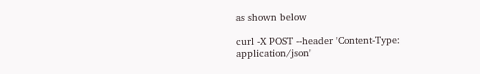as shown below

curl -X POST --header 'Content-Type: application/json'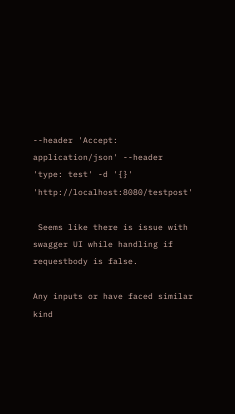--header 'Accept: application/json' --header 'type: test' -d '{}' 'http://localhost:8080/testpost'

 Seems like there is issue with swagger UI while handling if requestbody is false.

Any inputs or have faced similar kind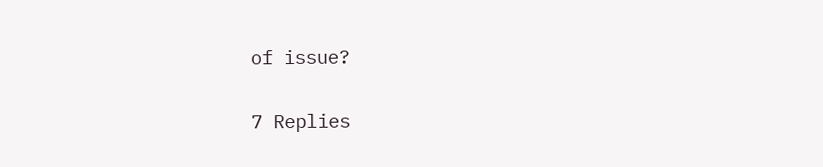of issue?

7 Replies